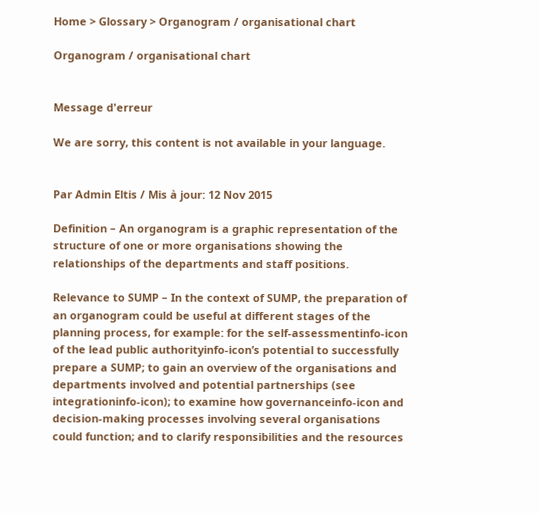Home > Glossary > Organogram / organisational chart

Organogram / organisational chart


Message d'erreur

We are sorry, this content is not available in your language.


Par Admin Eltis / Mis à jour: 12 Nov 2015

Definition – An organogram is a graphic representation of the structure of one or more organisations showing the relationships of the departments and staff positions.

Relevance to SUMP – In the context of SUMP, the preparation of an organogram could be useful at different stages of the planning process, for example: for the self-assessmentinfo-icon of the lead public authorityinfo-icon’s potential to successfully prepare a SUMP; to gain an overview of the organisations and departments involved and potential partnerships (see integrationinfo-icon); to examine how governanceinfo-icon and decision-making processes involving several organisations could function; and to clarify responsibilities and the resources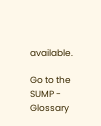available.

Go to the SUMP - Glossary